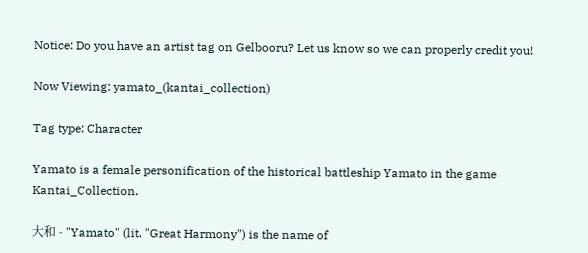Notice: Do you have an artist tag on Gelbooru? Let us know so we can properly credit you!

Now Viewing: yamato_(kantai_collection)

Tag type: Character

Yamato is a female personification of the historical battleship Yamato in the game Kantai_Collection.

大和 - "Yamato" (lit. "Great Harmony") is the name of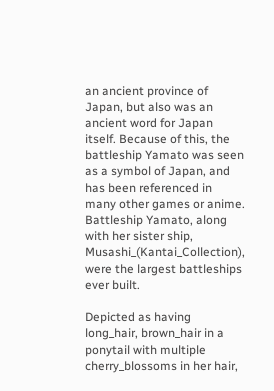an ancient province of Japan, but also was an ancient word for Japan itself. Because of this, the battleship Yamato was seen as a symbol of Japan, and has been referenced in many other games or anime. Battleship Yamato, along with her sister ship, Musashi_(Kantai_Collection), were the largest battleships ever built.

Depicted as having long_hair, brown_hair in a ponytail with multiple cherry_blossoms in her hair,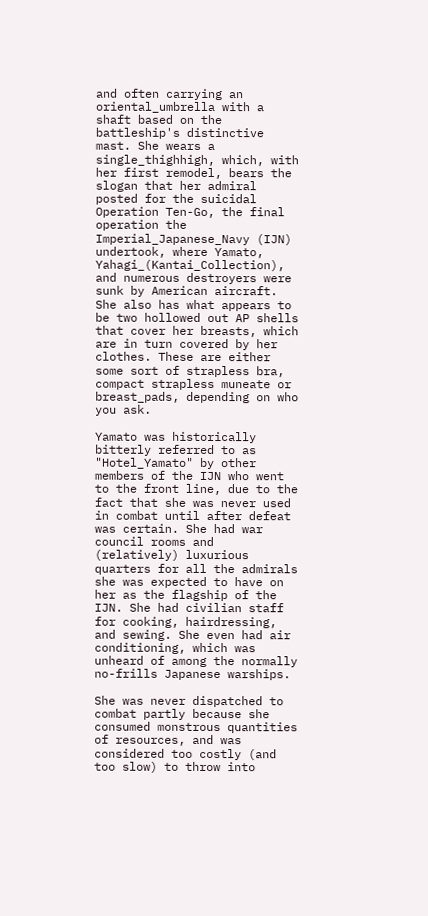and often carrying an oriental_umbrella with a shaft based on the battleship's distinctive mast. She wears a single_thighhigh, which, with her first remodel, bears the slogan that her admiral posted for the suicidal Operation Ten-Go, the final operation the Imperial_Japanese_Navy (IJN) undertook, where Yamato, Yahagi_(Kantai_Collection), and numerous destroyers were sunk by American aircraft. She also has what appears to be two hollowed out AP shells that cover her breasts, which are in turn covered by her clothes. These are either some sort of strapless bra, compact strapless muneate or breast_pads, depending on who you ask.

Yamato was historically bitterly referred to as "Hotel_Yamato" by other members of the IJN who went to the front line, due to the fact that she was never used in combat until after defeat was certain. She had war council rooms and (relatively) luxurious quarters for all the admirals she was expected to have on her as the flagship of the IJN. She had civilian staff for cooking, hairdressing, and sewing. She even had air conditioning, which was unheard of among the normally no-frills Japanese warships.

She was never dispatched to combat partly because she consumed monstrous quantities of resources, and was considered too costly (and too slow) to throw into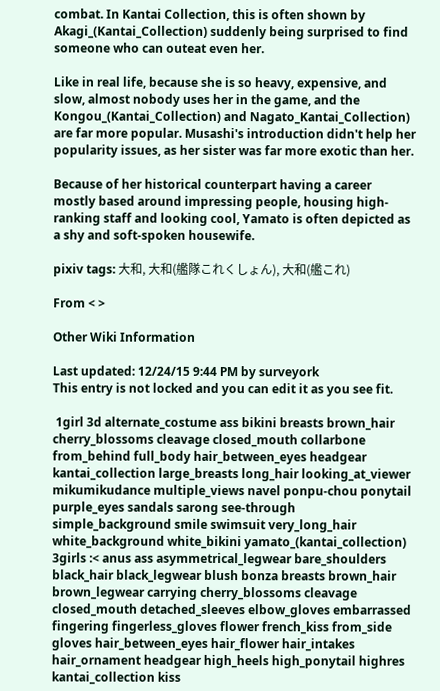combat. In Kantai Collection, this is often shown by Akagi_(Kantai_Collection) suddenly being surprised to find someone who can outeat even her.

Like in real life, because she is so heavy, expensive, and slow, almost nobody uses her in the game, and the Kongou_(Kantai_Collection) and Nagato_Kantai_Collection) are far more popular. Musashi's introduction didn't help her popularity issues, as her sister was far more exotic than her.

Because of her historical counterpart having a career mostly based around impressing people, housing high-ranking staff and looking cool, Yamato is often depicted as a shy and soft-spoken housewife.

pixiv tags: 大和, 大和(艦隊これくしょん), 大和(艦これ)

From < >

Other Wiki Information

Last updated: 12/24/15 9:44 PM by surveyork
This entry is not locked and you can edit it as you see fit.

 1girl 3d alternate_costume ass bikini breasts brown_hair cherry_blossoms cleavage closed_mouth collarbone from_behind full_body hair_between_eyes headgear kantai_collection large_breasts long_hair looking_at_viewer mikumikudance multiple_views navel ponpu-chou ponytail purple_eyes sandals sarong see-through simple_background smile swimsuit very_long_hair white_background white_bikini yamato_(kantai_collection) 3girls :< anus ass asymmetrical_legwear bare_shoulders black_hair black_legwear blush bonza breasts brown_hair brown_legwear carrying cherry_blossoms cleavage closed_mouth detached_sleeves elbow_gloves embarrassed fingering fingerless_gloves flower french_kiss from_side gloves hair_between_eyes hair_flower hair_intakes hair_ornament headgear high_heels high_ponytail highres kantai_collection kiss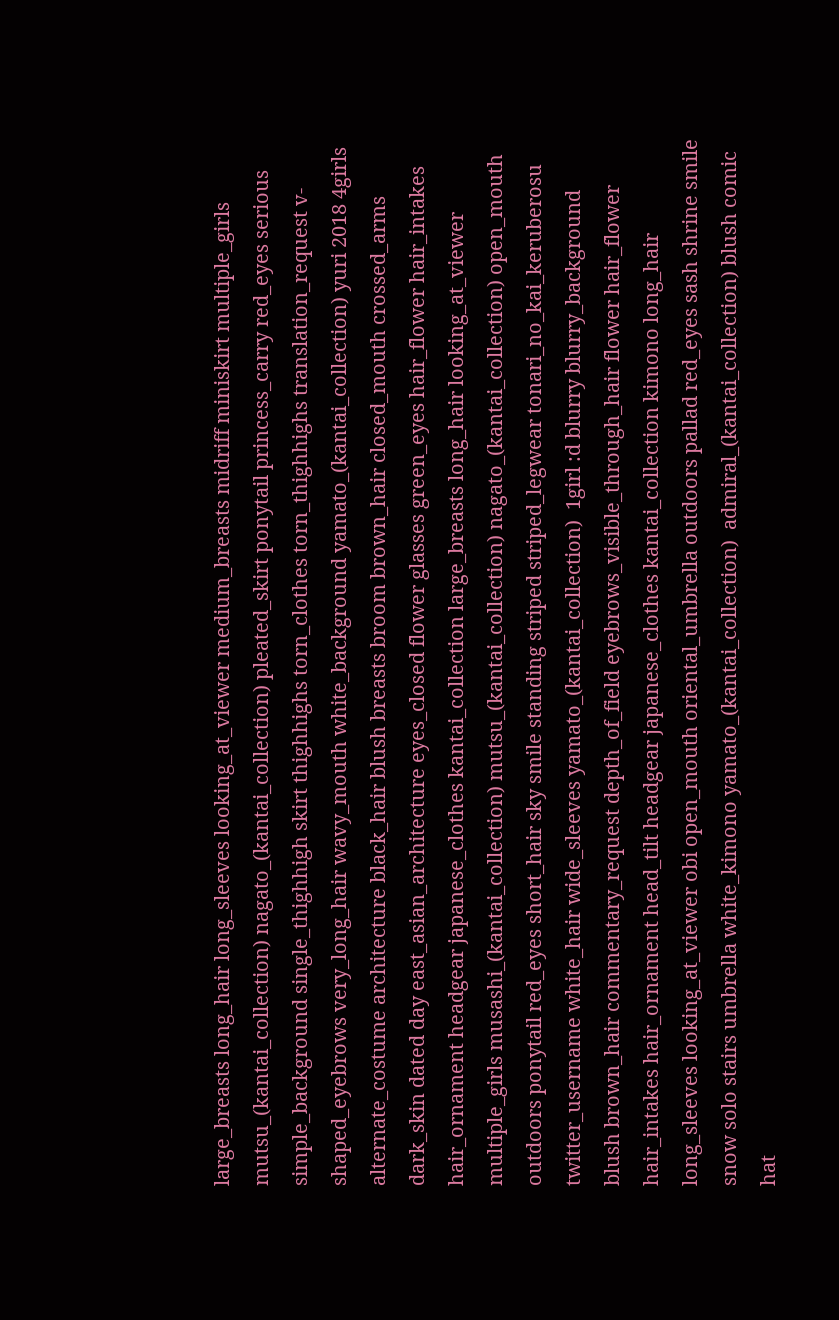large_breasts long_hair long_sleeves looking_at_viewer medium_breasts midriff miniskirt multiple_girls mutsu_(kantai_collection) nagato_(kantai_collection) pleated_skirt ponytail princess_carry red_eyes serious simple_background single_thighhigh skirt thighhighs torn_clothes torn_thighhighs translation_request v-shaped_eyebrows very_long_hair wavy_mouth white_background yamato_(kantai_collection) yuri 2018 4girls alternate_costume architecture black_hair blush breasts broom brown_hair closed_mouth crossed_arms dark_skin dated day east_asian_architecture eyes_closed flower glasses green_eyes hair_flower hair_intakes hair_ornament headgear japanese_clothes kantai_collection large_breasts long_hair looking_at_viewer multiple_girls musashi_(kantai_collection) mutsu_(kantai_collection) nagato_(kantai_collection) open_mouth outdoors ponytail red_eyes short_hair sky smile standing striped striped_legwear tonari_no_kai_keruberosu twitter_username white_hair wide_sleeves yamato_(kantai_collection)  1girl :d blurry blurry_background blush brown_hair commentary_request depth_of_field eyebrows_visible_through_hair flower hair_flower hair_intakes hair_ornament head_tilt headgear japanese_clothes kantai_collection kimono long_hair long_sleeves looking_at_viewer obi open_mouth oriental_umbrella outdoors pallad red_eyes sash shrine smile snow solo stairs umbrella white_kimono yamato_(kantai_collection)  admiral_(kantai_collection) blush comic hat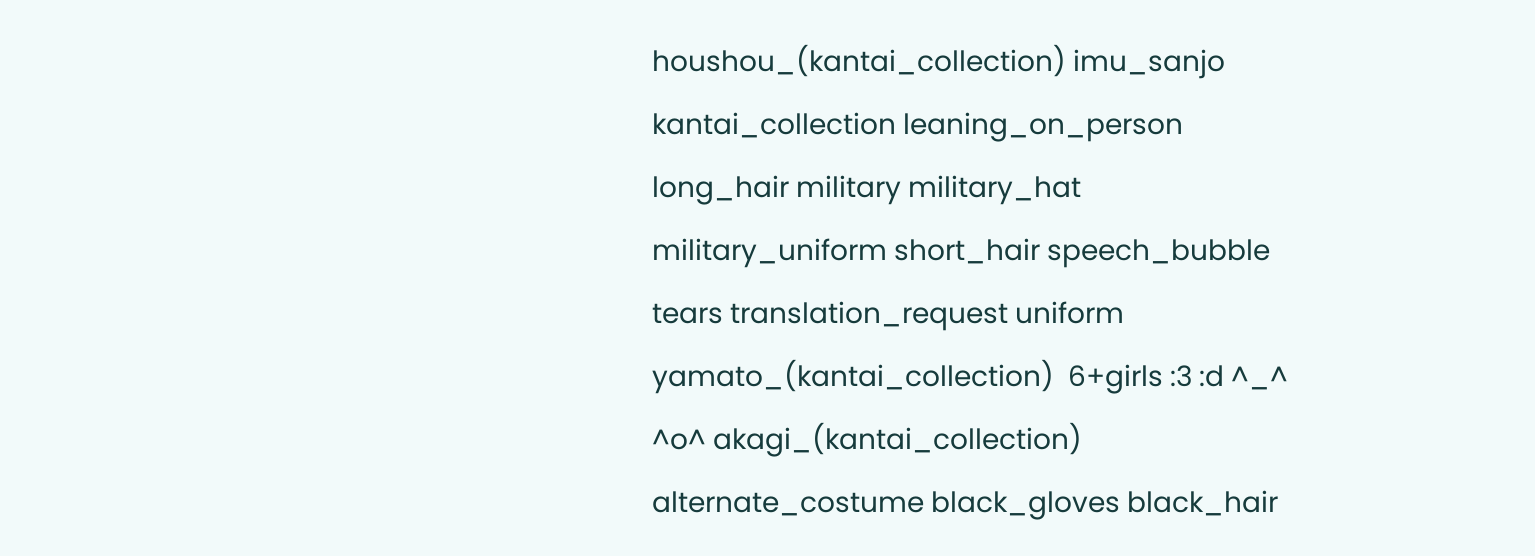houshou_(kantai_collection) imu_sanjo kantai_collection leaning_on_person long_hair military military_hat military_uniform short_hair speech_bubble tears translation_request uniform yamato_(kantai_collection)  6+girls :3 :d ^_^ ^o^ akagi_(kantai_collection) alternate_costume black_gloves black_hair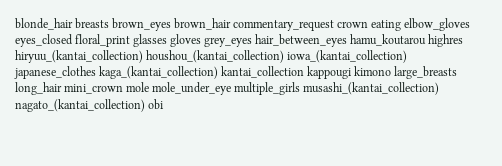blonde_hair breasts brown_eyes brown_hair commentary_request crown eating elbow_gloves eyes_closed floral_print glasses gloves grey_eyes hair_between_eyes hamu_koutarou highres hiryuu_(kantai_collection) houshou_(kantai_collection) iowa_(kantai_collection) japanese_clothes kaga_(kantai_collection) kantai_collection kappougi kimono large_breasts long_hair mini_crown mole mole_under_eye multiple_girls musashi_(kantai_collection) nagato_(kantai_collection) obi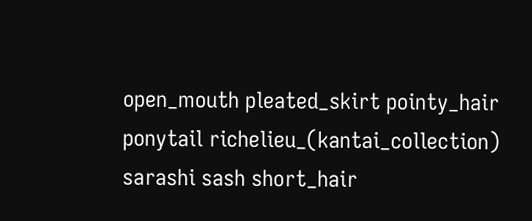open_mouth pleated_skirt pointy_hair ponytail richelieu_(kantai_collection) sarashi sash short_hair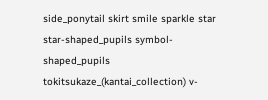side_ponytail skirt smile sparkle star star-shaped_pupils symbol-shaped_pupils tokitsukaze_(kantai_collection) v-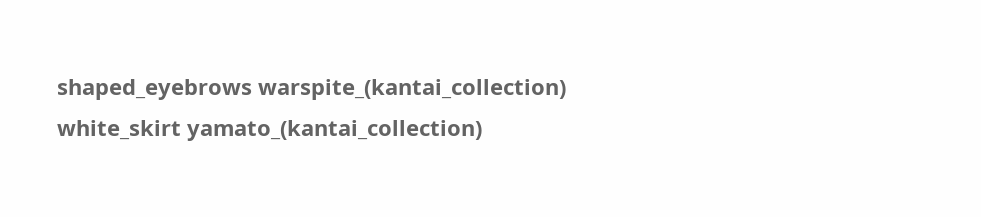shaped_eyebrows warspite_(kantai_collection) white_skirt yamato_(kantai_collection)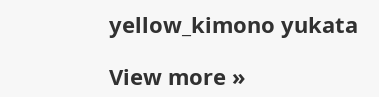yellow_kimono yukata

View more »